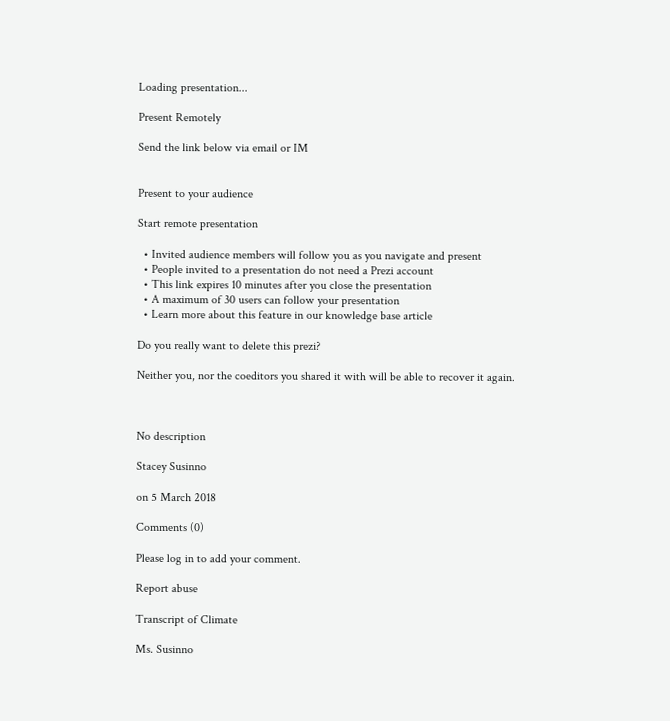Loading presentation...

Present Remotely

Send the link below via email or IM


Present to your audience

Start remote presentation

  • Invited audience members will follow you as you navigate and present
  • People invited to a presentation do not need a Prezi account
  • This link expires 10 minutes after you close the presentation
  • A maximum of 30 users can follow your presentation
  • Learn more about this feature in our knowledge base article

Do you really want to delete this prezi?

Neither you, nor the coeditors you shared it with will be able to recover it again.



No description

Stacey Susinno

on 5 March 2018

Comments (0)

Please log in to add your comment.

Report abuse

Transcript of Climate

Ms. Susinno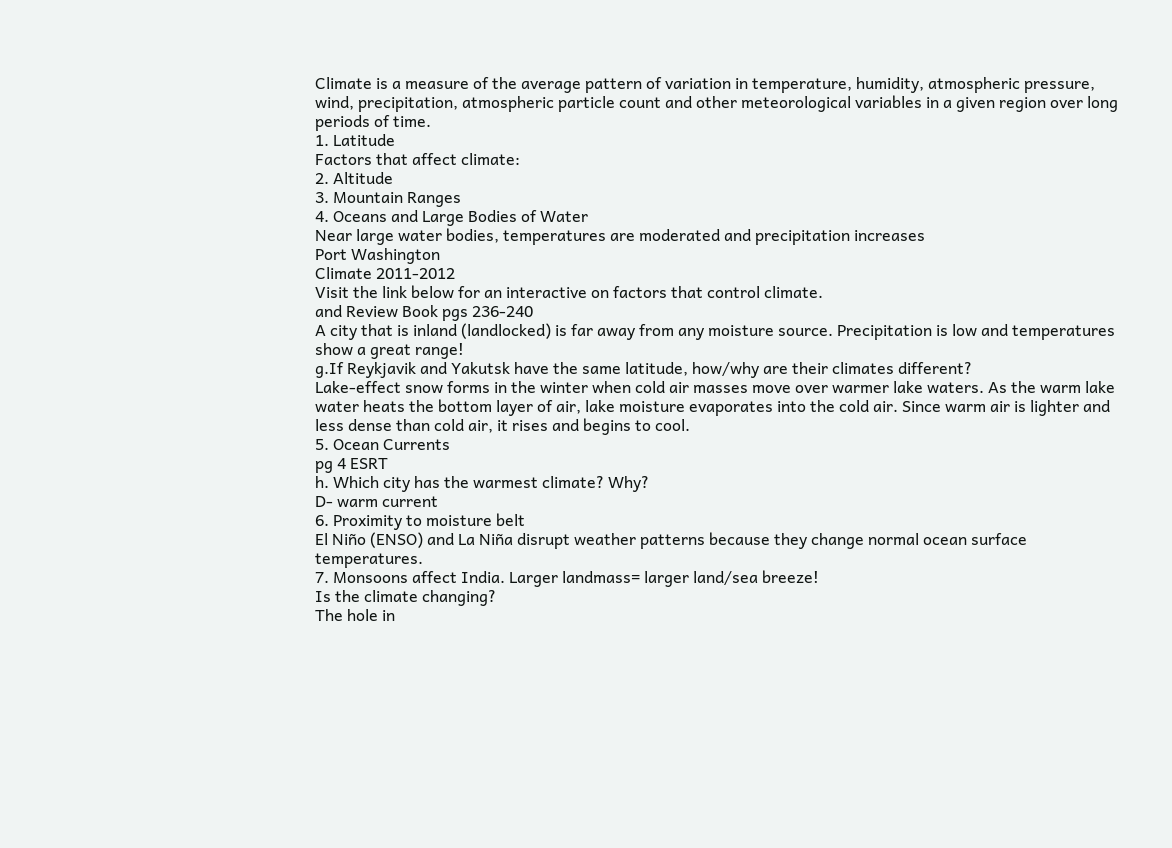Climate is a measure of the average pattern of variation in temperature, humidity, atmospheric pressure, wind, precipitation, atmospheric particle count and other meteorological variables in a given region over long periods of time.
1. Latitude
Factors that affect climate:
2. Altitude
3. Mountain Ranges
4. Oceans and Large Bodies of Water
Near large water bodies, temperatures are moderated and precipitation increases
Port Washington
Climate 2011-2012
Visit the link below for an interactive on factors that control climate.
and Review Book pgs 236-240
A city that is inland (landlocked) is far away from any moisture source. Precipitation is low and temperatures show a great range!
g.If Reykjavik and Yakutsk have the same latitude, how/why are their climates different?
Lake-effect snow forms in the winter when cold air masses move over warmer lake waters. As the warm lake water heats the bottom layer of air, lake moisture evaporates into the cold air. Since warm air is lighter and less dense than cold air, it rises and begins to cool.
5. Ocean Currents
pg 4 ESRT
h. Which city has the warmest climate? Why?
D- warm current
6. Proximity to moisture belt
El Niño (ENSO) and La Niña disrupt weather patterns because they change normal ocean surface temperatures.
7. Monsoons affect India. Larger landmass= larger land/sea breeze!
Is the climate changing?
The hole in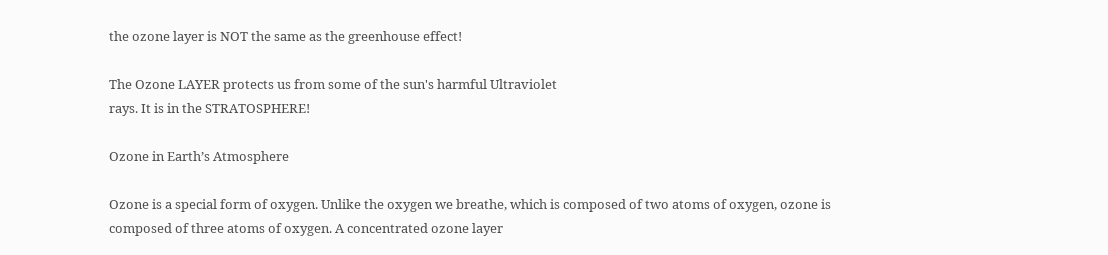the ozone layer is NOT the same as the greenhouse effect!

The Ozone LAYER protects us from some of the sun's harmful Ultraviolet
rays. It is in the STRATOSPHERE!

Ozone in Earth’s Atmosphere

Ozone is a special form of oxygen. Unlike the oxygen we breathe, which is composed of two atoms of oxygen, ozone is composed of three atoms of oxygen. A concentrated ozone layer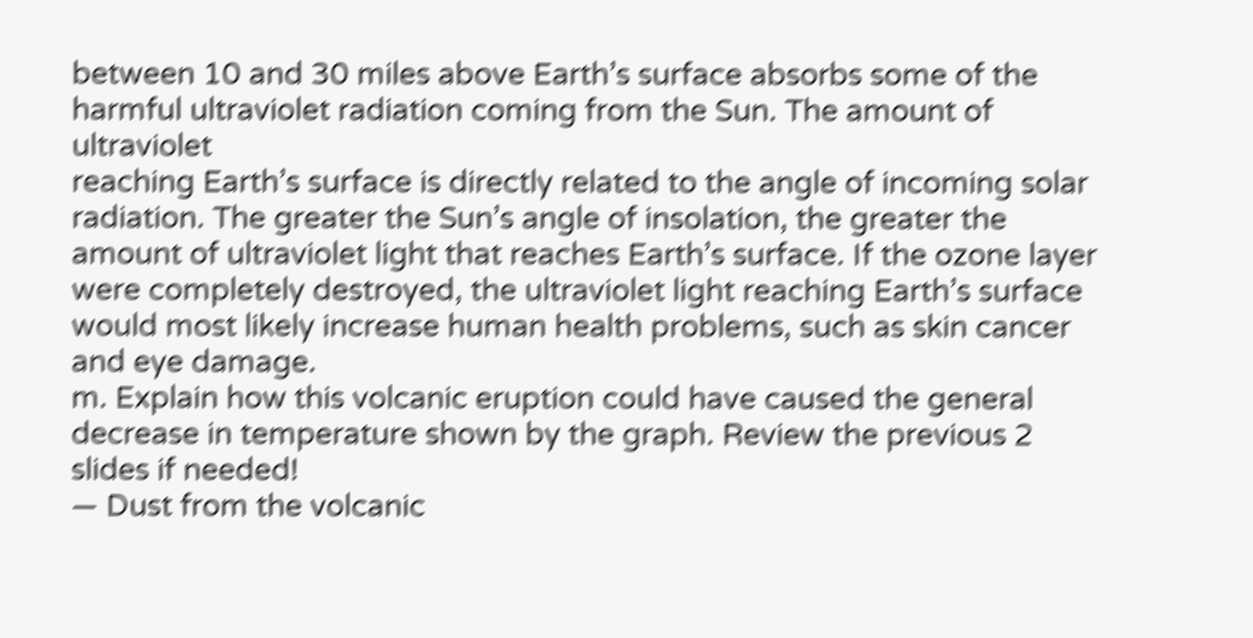between 10 and 30 miles above Earth’s surface absorbs some of the harmful ultraviolet radiation coming from the Sun. The amount of ultraviolet
reaching Earth’s surface is directly related to the angle of incoming solar radiation. The greater the Sun’s angle of insolation, the greater the amount of ultraviolet light that reaches Earth’s surface. If the ozone layer were completely destroyed, the ultraviolet light reaching Earth’s surface would most likely increase human health problems, such as skin cancer and eye damage.
m. Explain how this volcanic eruption could have caused the general decrease in temperature shown by the graph. Review the previous 2 slides if needed!
— Dust from the volcanic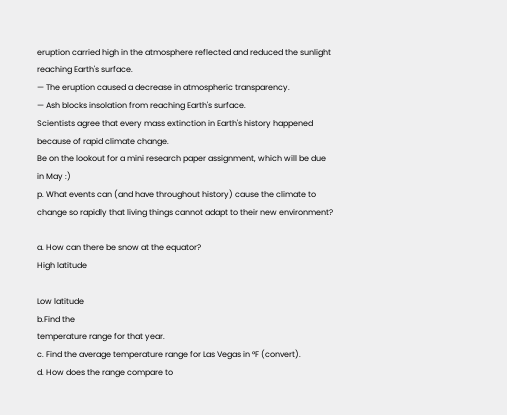eruption carried high in the atmosphere reflected and reduced the sunlight reaching Earth's surface.
— The eruption caused a decrease in atmospheric transparency.
— Ash blocks insolation from reaching Earth's surface.
Scientists agree that every mass extinction in Earth's history happened because of rapid climate change.
Be on the lookout for a mini research paper assignment, which will be due in May :)
p. What events can (and have throughout history) cause the climate to change so rapidly that living things cannot adapt to their new environment?

a. How can there be snow at the equator?
High latitude

Low latitude
b.Find the
temperature range for that year.
c. Find the average temperature range for Las Vegas in °F (convert).
d. How does the range compare to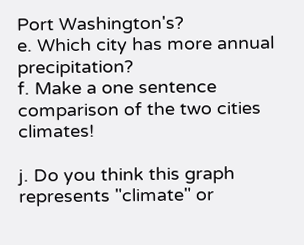Port Washington's?
e. Which city has more annual precipitation?
f. Make a one sentence comparison of the two cities climates!

j. Do you think this graph represents "climate" or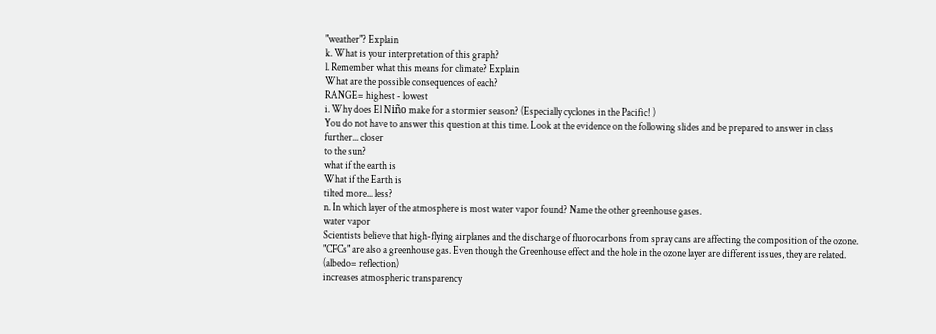"weather"? Explain
k. What is your interpretation of this graph?
l. Remember what this means for climate? Explain
What are the possible consequences of each?
RANGE= highest - lowest
i. Why does El Niño make for a stormier season? (Especially cyclones in the Pacific! )
You do not have to answer this question at this time. Look at the evidence on the following slides and be prepared to answer in class
further... closer
to the sun?
what if the earth is
What if the Earth is
tilted more... less?
n. In which layer of the atmosphere is most water vapor found? Name the other greenhouse gases.
water vapor
Scientists believe that high-flying airplanes and the discharge of fluorocarbons from spray cans are affecting the composition of the ozone. "CFCs" are also a greenhouse gas. Even though the Greenhouse effect and the hole in the ozone layer are different issues, they are related.
(albedo= reflection)
increases atmospheric transparency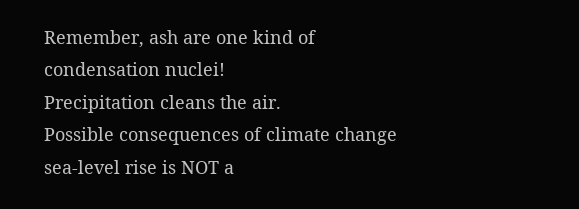Remember, ash are one kind of condensation nuclei!
Precipitation cleans the air.
Possible consequences of climate change
sea-level rise is NOT a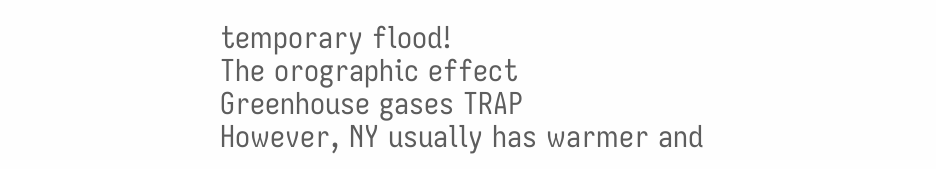temporary flood!
The orographic effect
Greenhouse gases TRAP
However, NY usually has warmer and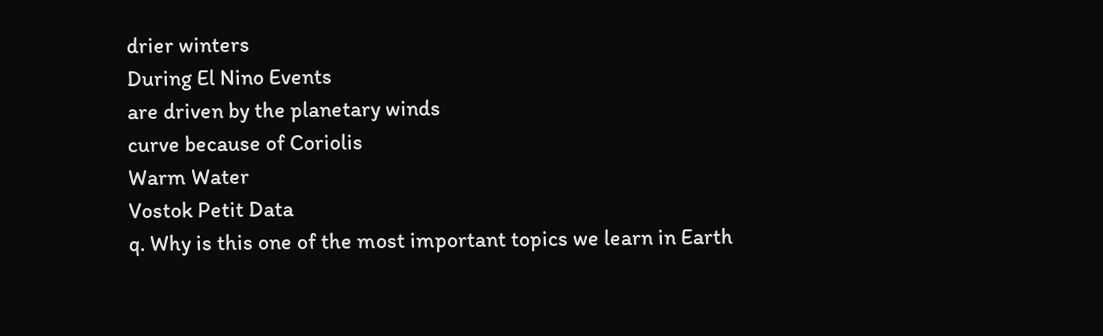drier winters
During El Nino Events
are driven by the planetary winds
curve because of Coriolis
Warm Water
Vostok Petit Data
q. Why is this one of the most important topics we learn in Earth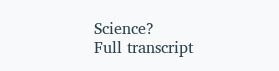Science?
Full transcript